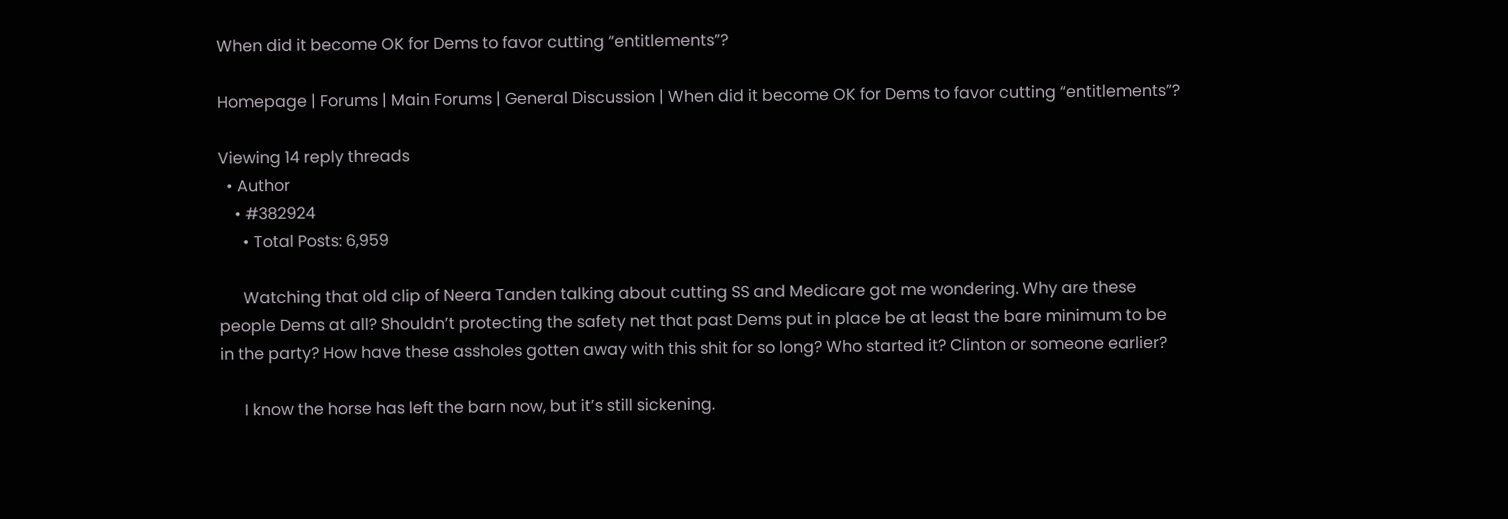When did it become OK for Dems to favor cutting “entitlements”?

Homepage | Forums | Main Forums | General Discussion | When did it become OK for Dems to favor cutting “entitlements”?

Viewing 14 reply threads
  • Author
    • #382924
      • Total Posts: 6,959

      Watching that old clip of Neera Tanden talking about cutting SS and Medicare got me wondering. Why are these people Dems at all? Shouldn’t protecting the safety net that past Dems put in place be at least the bare minimum to be in the party? How have these assholes gotten away with this shit for so long? Who started it? Clinton or someone earlier?

      I know the horse has left the barn now, but it’s still sickening.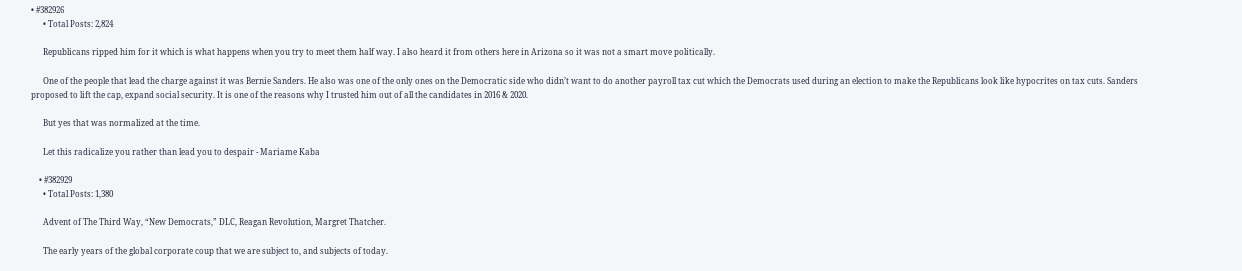• #382926
      • Total Posts: 2,824

      Republicans ripped him for it which is what happens when you try to meet them half way. I also heard it from others here in Arizona so it was not a smart move politically.

      One of the people that lead the charge against it was Bernie Sanders. He also was one of the only ones on the Democratic side who didn’t want to do another payroll tax cut which the Democrats used during an election to make the Republicans look like hypocrites on tax cuts. Sanders proposed to lift the cap, expand social security. It is one of the reasons why I trusted him out of all the candidates in 2016 & 2020.

      But yes that was normalized at the time.

      Let this radicalize you rather than lead you to despair - Mariame Kaba

    • #382929
      • Total Posts: 1,380

      Advent of The Third Way, “New Democrats,” DLC, Reagan Revolution, Margret Thatcher.

      The early years of the global corporate coup that we are subject to, and subjects of today.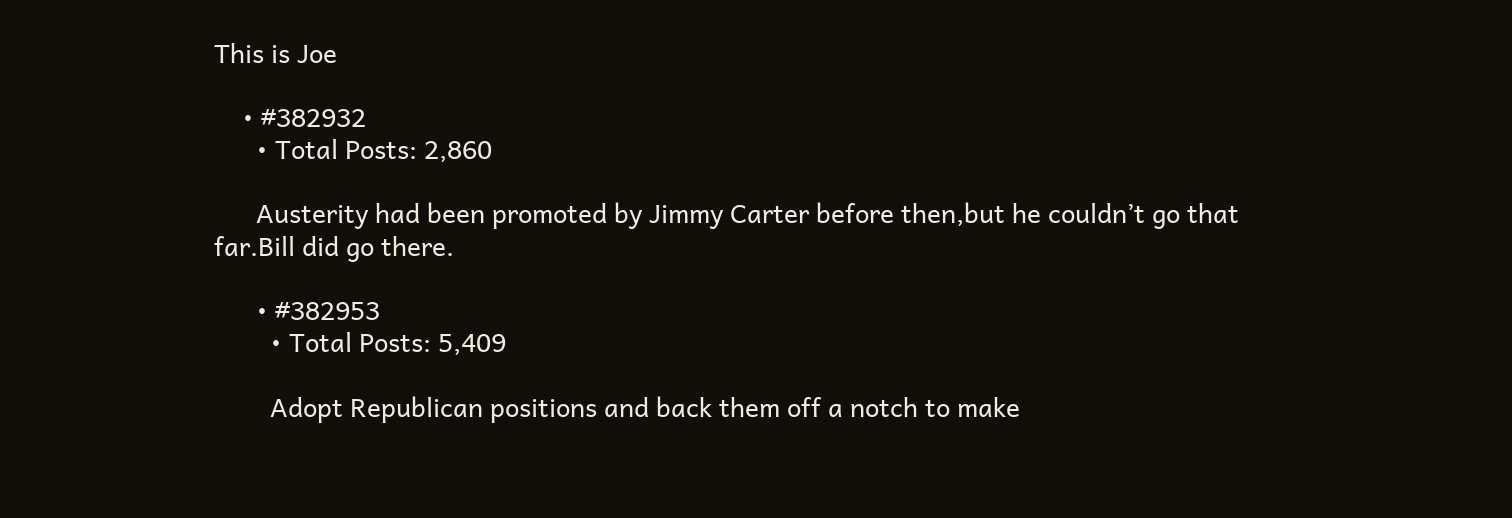This is Joe

    • #382932
      • Total Posts: 2,860

      Austerity had been promoted by Jimmy Carter before then,but he couldn’t go that far.Bill did go there.

      • #382953
        • Total Posts: 5,409

        Adopt Republican positions and back them off a notch to make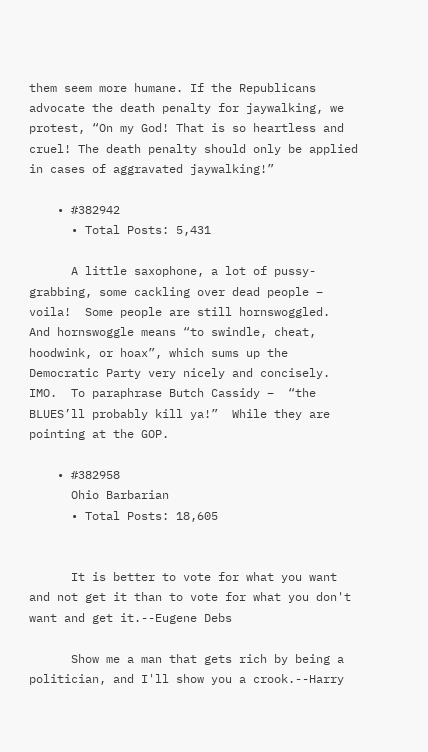them seem more humane. If the Republicans advocate the death penalty for jaywalking, we protest, “On my God! That is so heartless and cruel! The death penalty should only be applied in cases of aggravated jaywalking!”

    • #382942
      • Total Posts: 5,431

      A little saxophone, a lot of pussy-grabbing, some cackling over dead people – voila!  Some people are still hornswoggled.  And hornswoggle means “to swindle, cheat, hoodwink, or hoax”, which sums up the Democratic Party very nicely and concisely.  IMO.  To paraphrase Butch Cassidy –  “the BLUES’ll probably kill ya!”  While they are pointing at the GOP.

    • #382958
      Ohio Barbarian
      • Total Posts: 18,605


      It is better to vote for what you want and not get it than to vote for what you don't want and get it.--Eugene Debs

      Show me a man that gets rich by being a politician, and I'll show you a crook.--Harry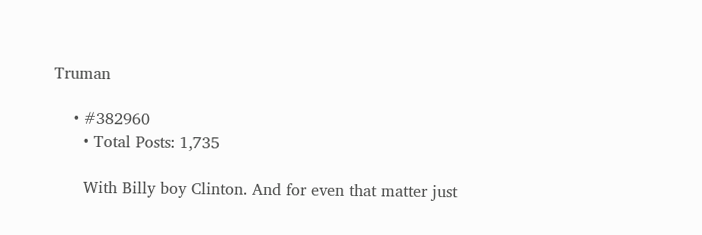Truman

    • #382960
      • Total Posts: 1,735

      With Billy boy Clinton. And for even that matter just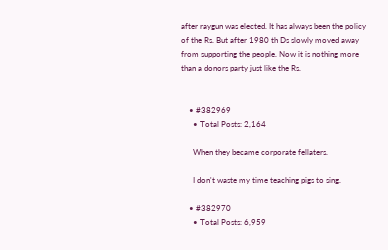after raygun was elected. It has always been the policy of the Rs. But after 1980 th Ds slowly moved away from supporting the people. Now it is nothing more than a donors party just like the Rs.


    • #382969
      • Total Posts: 2,164

      When they became corporate fellaters.

      I don't waste my time teaching pigs to sing.

    • #382970
      • Total Posts: 6,959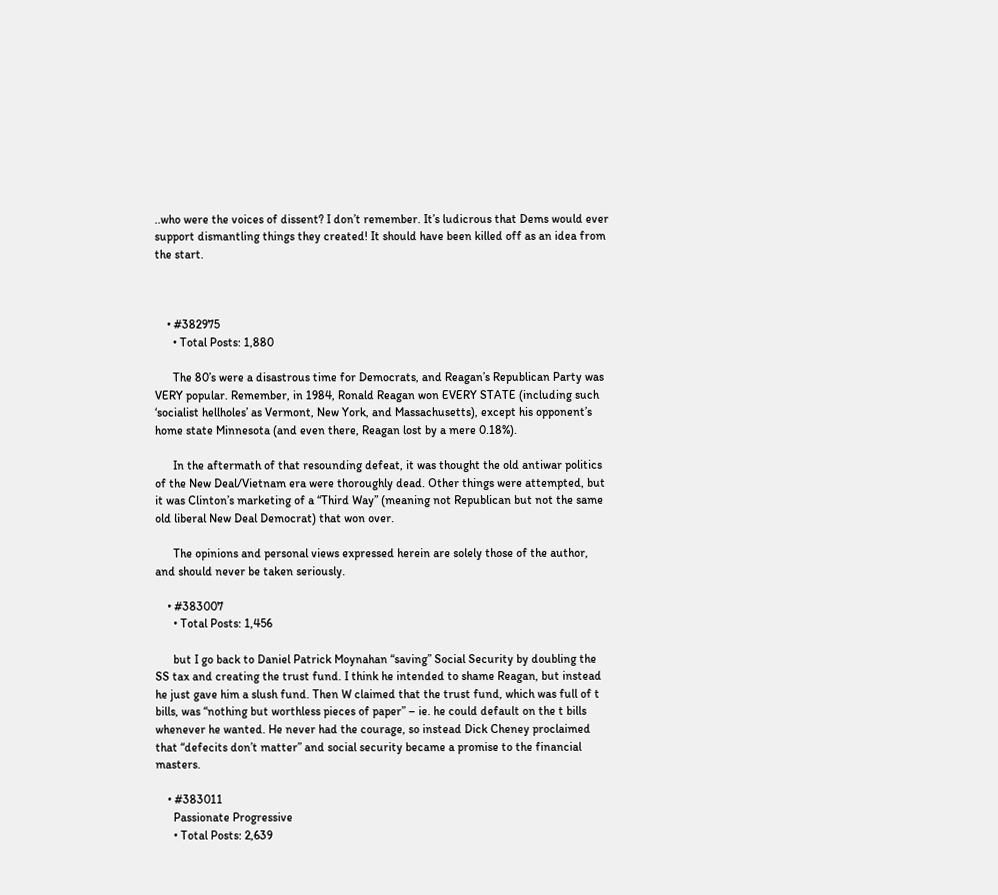..who were the voices of dissent? I don’t remember. It’s ludicrous that Dems would ever support dismantling things they created! It should have been killed off as an idea from the start.



    • #382975
      • Total Posts: 1,880

      The 80’s were a disastrous time for Democrats, and Reagan’s Republican Party was VERY popular. Remember, in 1984, Ronald Reagan won EVERY STATE (including such ‘socialist hellholes’ as Vermont, New York, and Massachusetts), except his opponent’s home state Minnesota (and even there, Reagan lost by a mere 0.18%).

      In the aftermath of that resounding defeat, it was thought the old antiwar politics of the New Deal/Vietnam era were thoroughly dead. Other things were attempted, but it was Clinton’s marketing of a “Third Way” (meaning not Republican but not the same old liberal New Deal Democrat) that won over.

      The opinions and personal views expressed herein are solely those of the author, and should never be taken seriously.

    • #383007
      • Total Posts: 1,456

      but I go back to Daniel Patrick Moynahan “saving” Social Security by doubling the SS tax and creating the trust fund. I think he intended to shame Reagan, but instead he just gave him a slush fund. Then W claimed that the trust fund, which was full of t bills, was “nothing but worthless pieces of paper” – ie. he could default on the t bills whenever he wanted. He never had the courage, so instead Dick Cheney proclaimed that “defecits don’t matter” and social security became a promise to the financial masters.

    • #383011
      Passionate Progressive
      • Total Posts: 2,639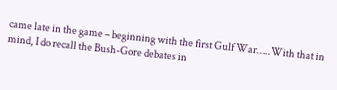came late in the game – beginning with the first Gulf War…..With that in mind, I do recall the Bush-Gore debates in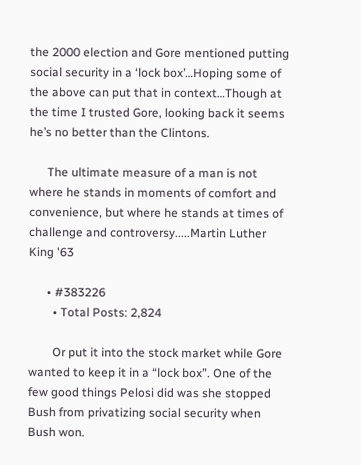the 2000 election and Gore mentioned putting social security in a ‘lock box’…Hoping some of the above can put that in context…Though at the time I trusted Gore, looking back it seems he’s no better than the Clintons.

      The ultimate measure of a man is not where he stands in moments of comfort and convenience, but where he stands at times of challenge and controversy.....Martin Luther King '63

      • #383226
        • Total Posts: 2,824

        Or put it into the stock market while Gore wanted to keep it in a “lock box”. One of the few good things Pelosi did was she stopped Bush from privatizing social security when Bush won.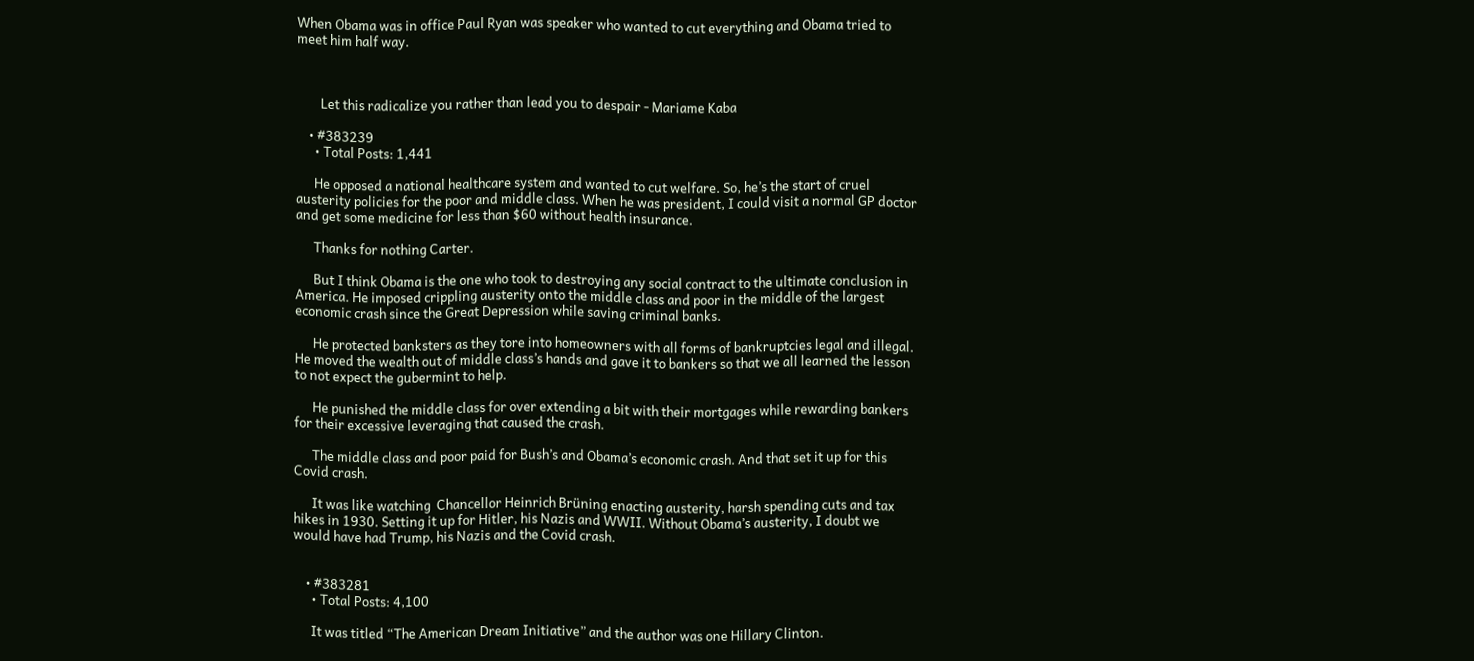When Obama was in office Paul Ryan was speaker who wanted to cut everything and Obama tried to meet him half way.



        Let this radicalize you rather than lead you to despair - Mariame Kaba

    • #383239
      • Total Posts: 1,441

      He opposed a national healthcare system and wanted to cut welfare. So, he’s the start of cruel austerity policies for the poor and middle class. When he was president, I could visit a normal GP doctor and get some medicine for less than $60 without health insurance.

      Thanks for nothing Carter.

      But I think Obama is the one who took to destroying any social contract to the ultimate conclusion in America. He imposed crippling austerity onto the middle class and poor in the middle of the largest economic crash since the Great Depression while saving criminal banks.

      He protected banksters as they tore into homeowners with all forms of bankruptcies legal and illegal. He moved the wealth out of middle class’s hands and gave it to bankers so that we all learned the lesson to not expect the gubermint to help.

      He punished the middle class for over extending a bit with their mortgages while rewarding bankers for their excessive leveraging that caused the crash.

      The middle class and poor paid for Bush’s and Obama’s economic crash. And that set it up for this Covid crash.

      It was like watching  Chancellor Heinrich Brüning enacting austerity, harsh spending cuts and tax hikes in 1930. Setting it up for Hitler, his Nazis and WWII. Without Obama’s austerity, I doubt we would have had Trump, his Nazis and the Covid crash.


    • #383281
      • Total Posts: 4,100

      It was titled “The American Dream Initiative” and the author was one Hillary Clinton.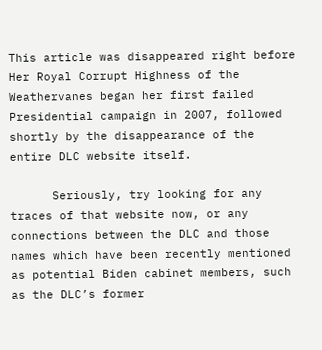This article was disappeared right before Her Royal Corrupt Highness of the Weathervanes began her first failed Presidential campaign in 2007, followed shortly by the disappearance of the entire DLC website itself.

      Seriously, try looking for any traces of that website now, or any connections between the DLC and those names which have been recently mentioned as potential Biden cabinet members, such as the DLC’s former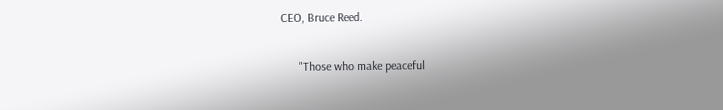CEO, Bruce Reed.

      "Those who make peaceful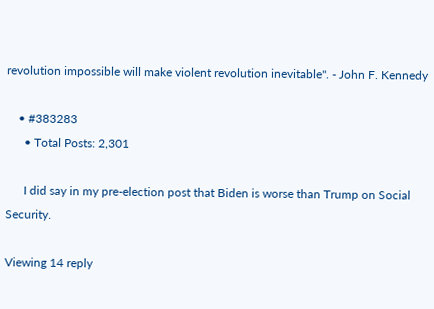revolution impossible will make violent revolution inevitable". - John F. Kennedy

    • #383283
      • Total Posts: 2,301

      I did say in my pre-election post that Biden is worse than Trump on Social Security.

Viewing 14 reply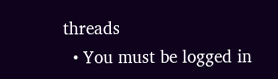threads
  • You must be logged in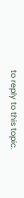to reply to this topic.